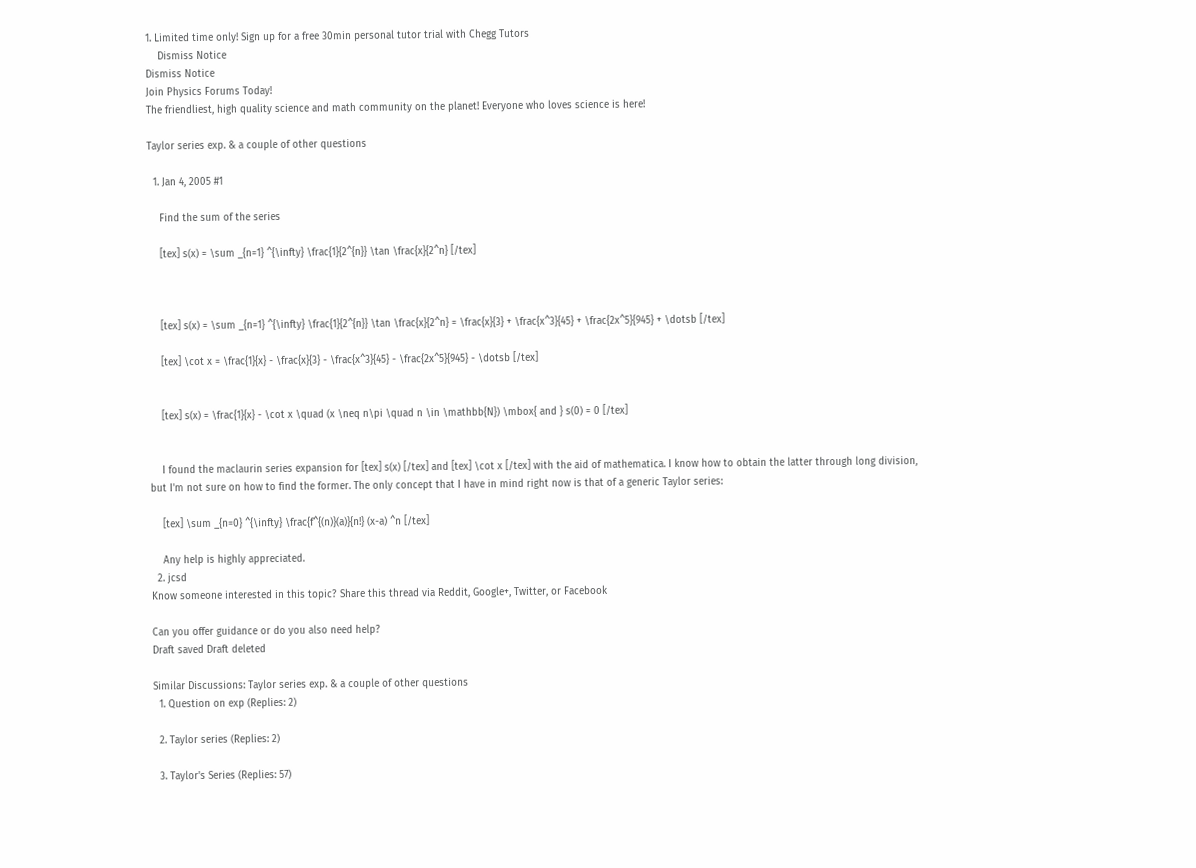1. Limited time only! Sign up for a free 30min personal tutor trial with Chegg Tutors
    Dismiss Notice
Dismiss Notice
Join Physics Forums Today!
The friendliest, high quality science and math community on the planet! Everyone who loves science is here!

Taylor series exp. & a couple of other questions

  1. Jan 4, 2005 #1

    Find the sum of the series

    [tex] s(x) = \sum _{n=1} ^{\infty} \frac{1}{2^{n}} \tan \frac{x}{2^n} [/tex]



    [tex] s(x) = \sum _{n=1} ^{\infty} \frac{1}{2^{n}} \tan \frac{x}{2^n} = \frac{x}{3} + \frac{x^3}{45} + \frac{2x^5}{945} + \dotsb [/tex]

    [tex] \cot x = \frac{1}{x} - \frac{x}{3} - \frac{x^3}{45} - \frac{2x^5}{945} - \dotsb [/tex]


    [tex] s(x) = \frac{1}{x} - \cot x \quad (x \neq n\pi \quad n \in \mathbb{N}) \mbox{ and } s(0) = 0 [/tex]


    I found the maclaurin series expansion for [tex] s(x) [/tex] and [tex] \cot x [/tex] with the aid of mathematica. I know how to obtain the latter through long division, but I'm not sure on how to find the former. The only concept that I have in mind right now is that of a generic Taylor series:

    [tex] \sum _{n=0} ^{\infty} \frac{f^{(n)}(a)}{n!} (x-a) ^n [/tex]

    Any help is highly appreciated.
  2. jcsd
Know someone interested in this topic? Share this thread via Reddit, Google+, Twitter, or Facebook

Can you offer guidance or do you also need help?
Draft saved Draft deleted

Similar Discussions: Taylor series exp. & a couple of other questions
  1. Question on exp (Replies: 2)

  2. Taylor series (Replies: 2)

  3. Taylor's Series (Replies: 57)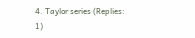4. Taylor series (Replies: 1)